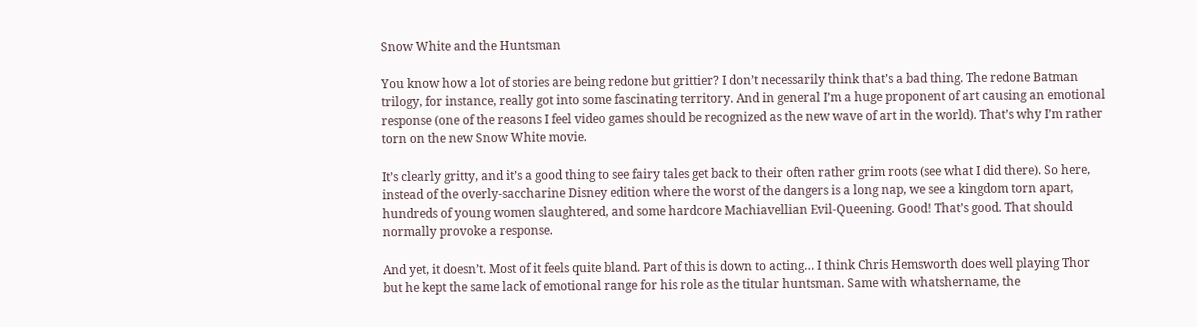Snow White and the Huntsman

You know how a lot of stories are being redone but grittier? I don’t necessarily think that’s a bad thing. The redone Batman trilogy, for instance, really got into some fascinating territory. And in general I’m a huge proponent of art causing an emotional response (one of the reasons I feel video games should be recognized as the new wave of art in the world). That’s why I’m rather torn on the new Snow White movie.

It’s clearly gritty, and it’s a good thing to see fairy tales get back to their often rather grim roots (see what I did there). So here, instead of the overly-saccharine Disney edition where the worst of the dangers is a long nap, we see a kingdom torn apart, hundreds of young women slaughtered, and some hardcore Machiavellian Evil-Queening. Good! That’s good. That should normally provoke a response.

And yet, it doesn’t. Most of it feels quite bland. Part of this is down to acting… I think Chris Hemsworth does well playing Thor but he kept the same lack of emotional range for his role as the titular huntsman. Same with whatshername, the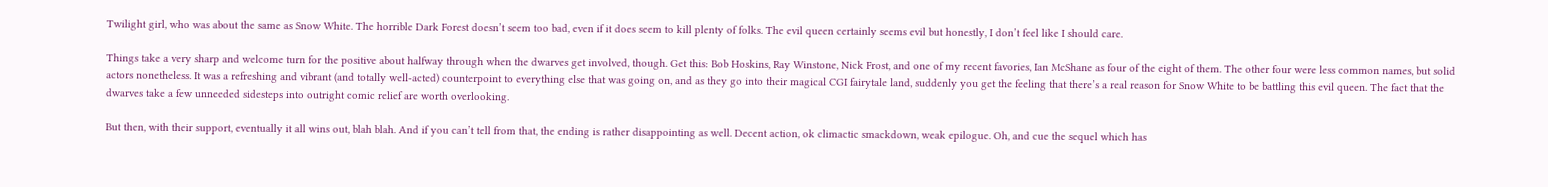Twilight girl, who was about the same as Snow White. The horrible Dark Forest doesn’t seem too bad, even if it does seem to kill plenty of folks. The evil queen certainly seems evil but honestly, I don’t feel like I should care.

Things take a very sharp and welcome turn for the positive about halfway through when the dwarves get involved, though. Get this: Bob Hoskins, Ray Winstone, Nick Frost, and one of my recent favories, Ian McShane as four of the eight of them. The other four were less common names, but solid actors nonetheless. It was a refreshing and vibrant (and totally well-acted) counterpoint to everything else that was going on, and as they go into their magical CGI fairytale land, suddenly you get the feeling that there’s a real reason for Snow White to be battling this evil queen. The fact that the dwarves take a few unneeded sidesteps into outright comic relief are worth overlooking.

But then, with their support, eventually it all wins out, blah blah. And if you can’t tell from that, the ending is rather disappointing as well. Decent action, ok climactic smackdown, weak epilogue. Oh, and cue the sequel which has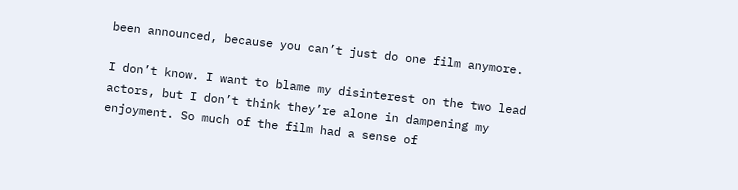been announced, because you can’t just do one film anymore.

I don’t know. I want to blame my disinterest on the two lead actors, but I don’t think they’re alone in dampening my enjoyment. So much of the film had a sense of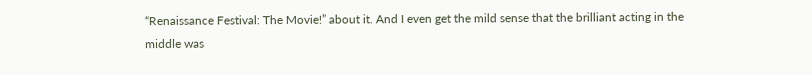“Renaissance Festival: The Movie!” about it. And I even get the mild sense that the brilliant acting in the middle was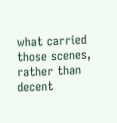what carried those scenes, rather than decent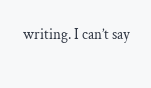writing. I can’t say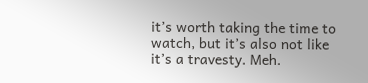it’s worth taking the time to watch, but it’s also not like it’s a travesty. Meh.